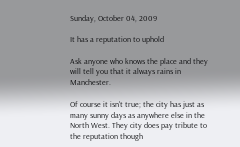Sunday, October 04, 2009

It has a reputation to uphold

Ask anyone who knows the place and they will tell you that it always rains in Manchester.

Of course it isn't true; the city has just as many sunny days as anywhere else in the North West. They city does pay tribute to the reputation though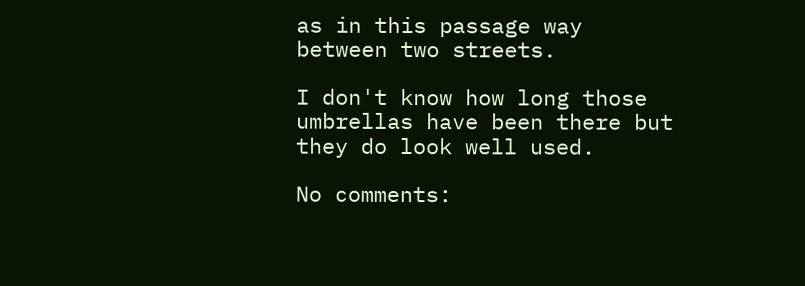as in this passage way between two streets.

I don't know how long those umbrellas have been there but they do look well used.

No comments: